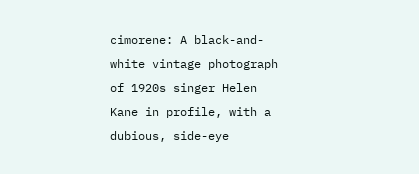cimorene: A black-and-white vintage photograph of 1920s singer Helen Kane in profile, with a dubious, side-eye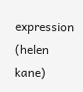expression (helen kane)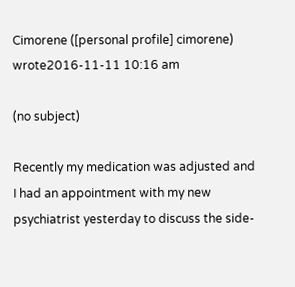Cimorene ([personal profile] cimorene) wrote2016-11-11 10:16 am

(no subject)

Recently my medication was adjusted and I had an appointment with my new psychiatrist yesterday to discuss the side-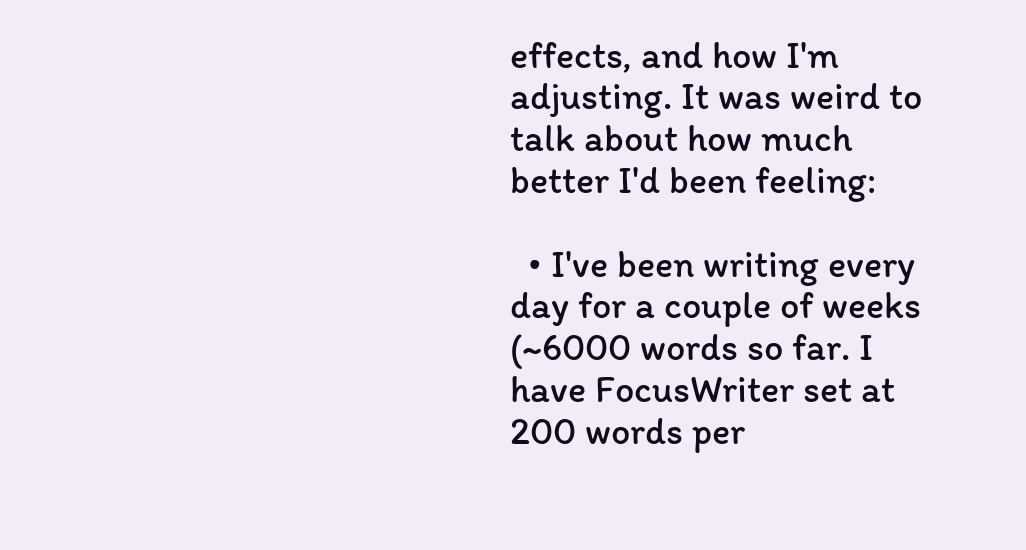effects, and how I'm adjusting. It was weird to talk about how much better I'd been feeling:

  • I've been writing every day for a couple of weeks (~6000 words so far. I have FocusWriter set at 200 words per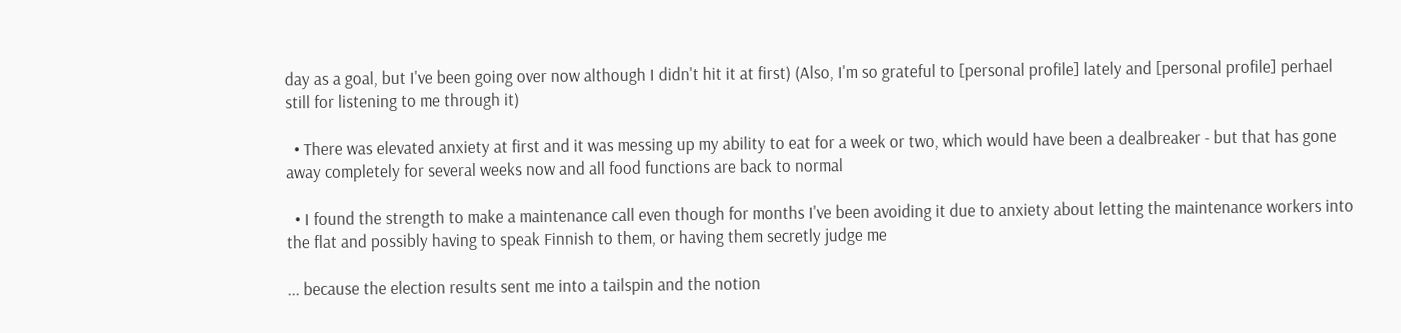day as a goal, but I've been going over now although I didn't hit it at first) (Also, I'm so grateful to [personal profile] lately and [personal profile] perhael still for listening to me through it)

  • There was elevated anxiety at first and it was messing up my ability to eat for a week or two, which would have been a dealbreaker - but that has gone away completely for several weeks now and all food functions are back to normal

  • I found the strength to make a maintenance call even though for months I've been avoiding it due to anxiety about letting the maintenance workers into the flat and possibly having to speak Finnish to them, or having them secretly judge me

... because the election results sent me into a tailspin and the notion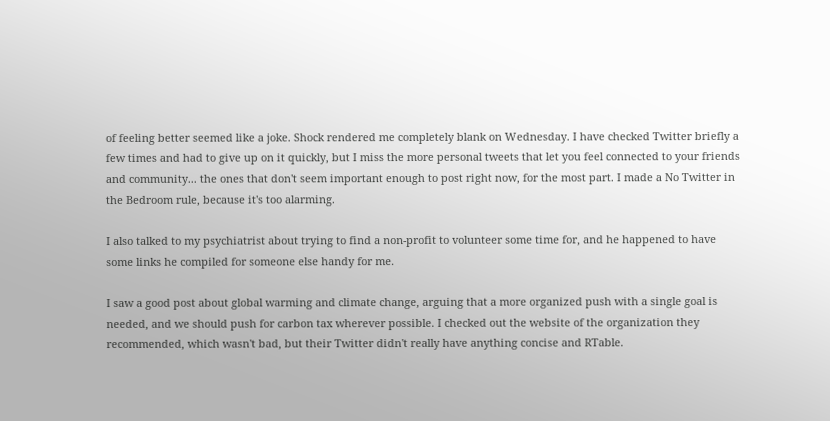of feeling better seemed like a joke. Shock rendered me completely blank on Wednesday. I have checked Twitter briefly a few times and had to give up on it quickly, but I miss the more personal tweets that let you feel connected to your friends and community... the ones that don't seem important enough to post right now, for the most part. I made a No Twitter in the Bedroom rule, because it's too alarming.

I also talked to my psychiatrist about trying to find a non-profit to volunteer some time for, and he happened to have some links he compiled for someone else handy for me.

I saw a good post about global warming and climate change, arguing that a more organized push with a single goal is needed, and we should push for carbon tax wherever possible. I checked out the website of the organization they recommended, which wasn't bad, but their Twitter didn't really have anything concise and RTable.